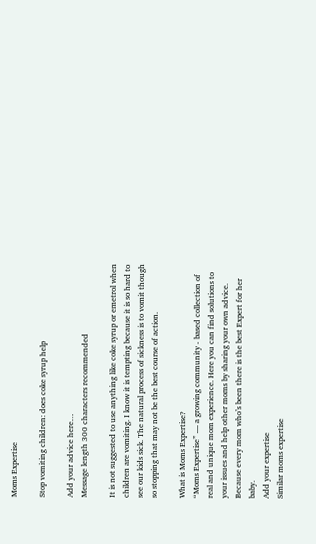Moms Expertise

Stop vomiting children: does coke syrup help

Add your advice here…
Message length 300 characters recommended

It is not suggested to use anything like coke syrup or emetrol when children are vomiting. I know it is tempting because it is so hard to see our kids sick. The natural process of sickness is to vomit though so stopping that may not be the best course of action.

What is Moms Expertise?
“Moms Expertise” — a growing community - based collection of real and unique mom experience. Here you can find solutions to your issues and help other moms by sharing your own advice. Because every mom who’s been there is the best Expert for her baby.
Add your expertise
Similar moms expertise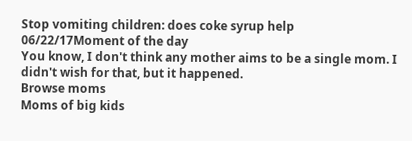Stop vomiting children: does coke syrup help
06/22/17Moment of the day
You know, I don't think any mother aims to be a single mom. I didn't wish for that, but it happened.
Browse moms
Moms of big kids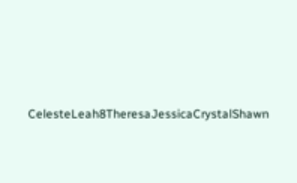CelesteLeah8TheresaJessicaCrystalShawn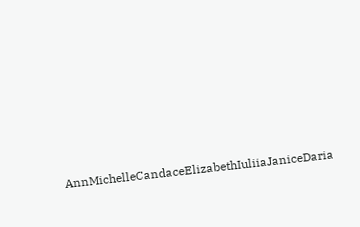AnnMichelleCandaceElizabethIuliiaJaniceDaria